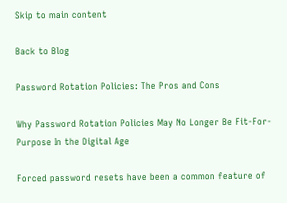Skip to main content

Back to Blog

Password Rotation Policies: The Pros and Cons

Why Password Rotation Policies May No Longer Be Fit-For-Purpose In the Digital Age

Forced password resets have been a common feature of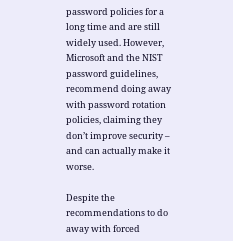password policies for a long time and are still widely used. However, Microsoft and the NIST password guidelines, recommend doing away with password rotation policies, claiming they don’t improve security – and can actually make it worse.

Despite the recommendations to do away with forced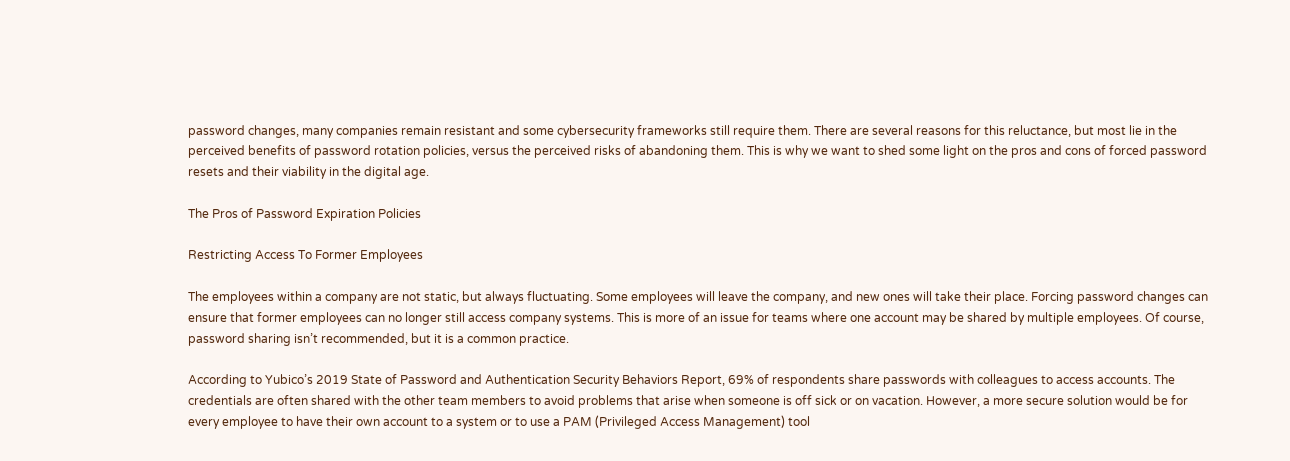password changes, many companies remain resistant and some cybersecurity frameworks still require them. There are several reasons for this reluctance, but most lie in the perceived benefits of password rotation policies, versus the perceived risks of abandoning them. This is why we want to shed some light on the pros and cons of forced password resets and their viability in the digital age.

The Pros of Password Expiration Policies

Restricting Access To Former Employees

The employees within a company are not static, but always fluctuating. Some employees will leave the company, and new ones will take their place. Forcing password changes can ensure that former employees can no longer still access company systems. This is more of an issue for teams where one account may be shared by multiple employees. Of course, password sharing isn’t recommended, but it is a common practice.

According to Yubico’s 2019 State of Password and Authentication Security Behaviors Report, 69% of respondents share passwords with colleagues to access accounts. The credentials are often shared with the other team members to avoid problems that arise when someone is off sick or on vacation. However, a more secure solution would be for every employee to have their own account to a system or to use a PAM (Privileged Access Management) tool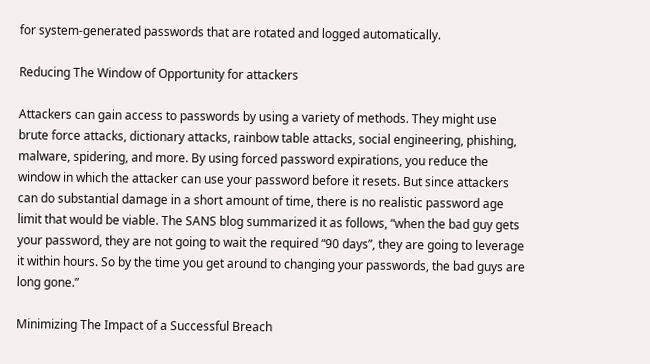for system-generated passwords that are rotated and logged automatically.

Reducing The Window of Opportunity for attackers

Attackers can gain access to passwords by using a variety of methods. They might use brute force attacks, dictionary attacks, rainbow table attacks, social engineering, phishing, malware, spidering, and more. By using forced password expirations, you reduce the window in which the attacker can use your password before it resets. But since attackers can do substantial damage in a short amount of time, there is no realistic password age limit that would be viable. The SANS blog summarized it as follows, “when the bad guy gets your password, they are not going to wait the required “90 days”, they are going to leverage it within hours. So by the time you get around to changing your passwords, the bad guys are long gone.”

Minimizing The Impact of a Successful Breach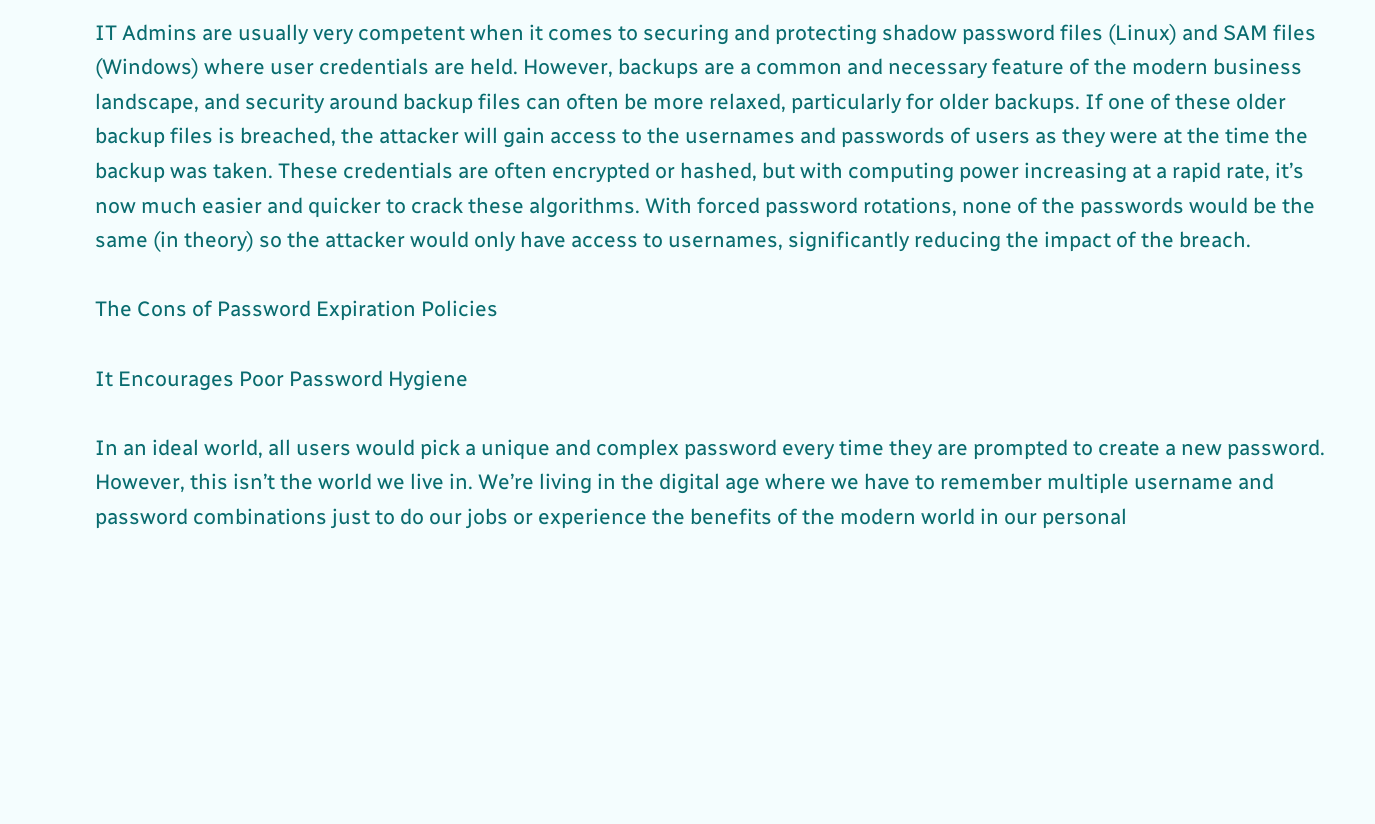IT Admins are usually very competent when it comes to securing and protecting shadow password files (Linux) and SAM files (Windows) where user credentials are held. However, backups are a common and necessary feature of the modern business landscape, and security around backup files can often be more relaxed, particularly for older backups. If one of these older backup files is breached, the attacker will gain access to the usernames and passwords of users as they were at the time the backup was taken. These credentials are often encrypted or hashed, but with computing power increasing at a rapid rate, it’s now much easier and quicker to crack these algorithms. With forced password rotations, none of the passwords would be the same (in theory) so the attacker would only have access to usernames, significantly reducing the impact of the breach.

The Cons of Password Expiration Policies

It Encourages Poor Password Hygiene

In an ideal world, all users would pick a unique and complex password every time they are prompted to create a new password. However, this isn’t the world we live in. We’re living in the digital age where we have to remember multiple username and password combinations just to do our jobs or experience the benefits of the modern world in our personal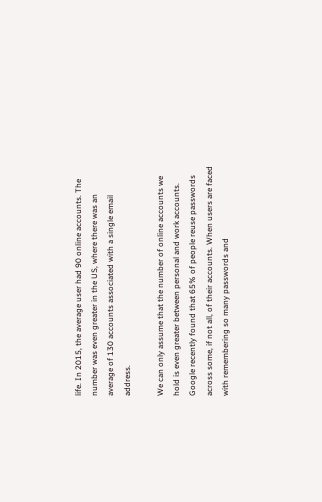life. In 2015, the average user had 90 online accounts. The number was even greater in the US, where there was an average of 130 accounts associated with a single email address.

We can only assume that the number of online accounts we hold is even greater between personal and work accounts. Google recently found that 65% of people reuse passwords across some, if not all, of their accounts. When users are faced with remembering so many passwords and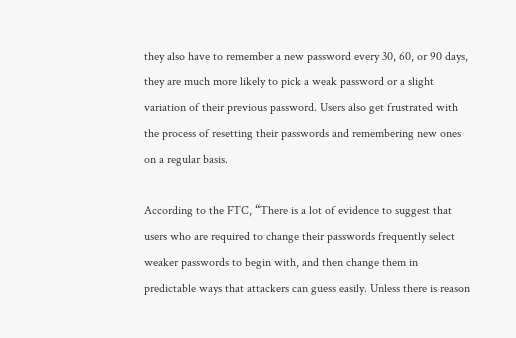they also have to remember a new password every 30, 60, or 90 days, they are much more likely to pick a weak password or a slight variation of their previous password. Users also get frustrated with the process of resetting their passwords and remembering new ones on a regular basis.

According to the FTC, “There is a lot of evidence to suggest that users who are required to change their passwords frequently select weaker passwords to begin with, and then change them in predictable ways that attackers can guess easily. Unless there is reason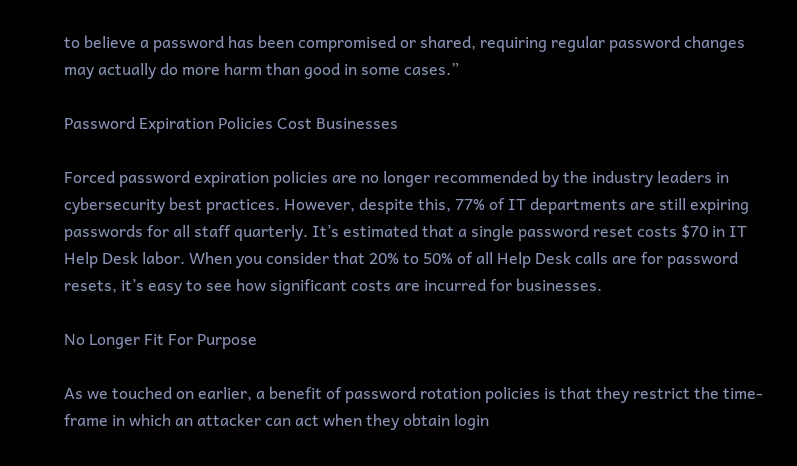to believe a password has been compromised or shared, requiring regular password changes may actually do more harm than good in some cases.”

Password Expiration Policies Cost Businesses

Forced password expiration policies are no longer recommended by the industry leaders in cybersecurity best practices. However, despite this, 77% of IT departments are still expiring passwords for all staff quarterly. It’s estimated that a single password reset costs $70 in IT Help Desk labor. When you consider that 20% to 50% of all Help Desk calls are for password resets, it’s easy to see how significant costs are incurred for businesses.

No Longer Fit For Purpose

As we touched on earlier, a benefit of password rotation policies is that they restrict the time-frame in which an attacker can act when they obtain login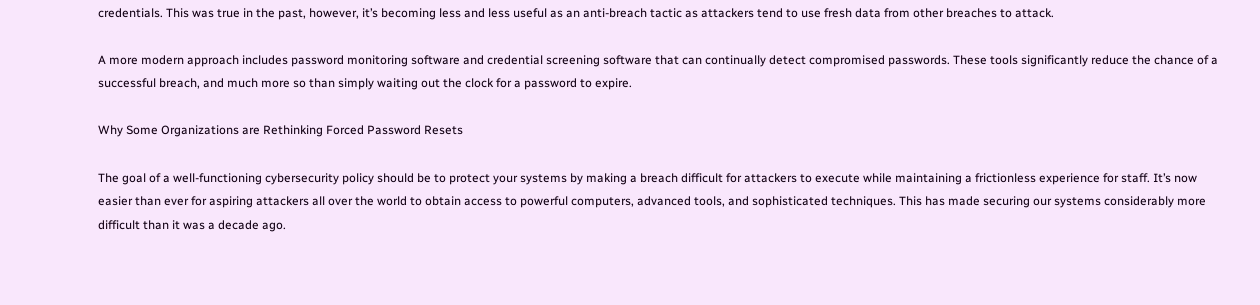credentials. This was true in the past, however, it’s becoming less and less useful as an anti-breach tactic as attackers tend to use fresh data from other breaches to attack.

A more modern approach includes password monitoring software and credential screening software that can continually detect compromised passwords. These tools significantly reduce the chance of a successful breach, and much more so than simply waiting out the clock for a password to expire.

Why Some Organizations are Rethinking Forced Password Resets

The goal of a well-functioning cybersecurity policy should be to protect your systems by making a breach difficult for attackers to execute while maintaining a frictionless experience for staff. It’s now easier than ever for aspiring attackers all over the world to obtain access to powerful computers, advanced tools, and sophisticated techniques. This has made securing our systems considerably more difficult than it was a decade ago.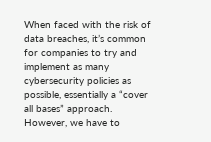When faced with the risk of data breaches, it’s common for companies to try and implement as many cybersecurity policies as possible, essentially a “cover all bases” approach. However, we have to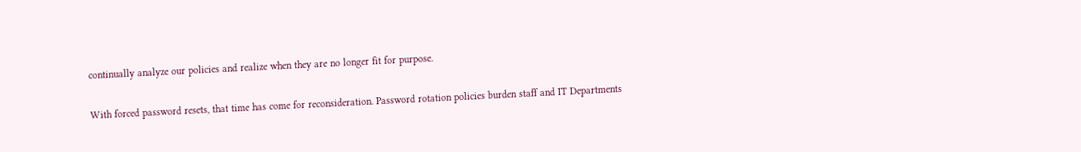continually analyze our policies and realize when they are no longer fit for purpose.

With forced password resets, that time has come for reconsideration. Password rotation policies burden staff and IT Departments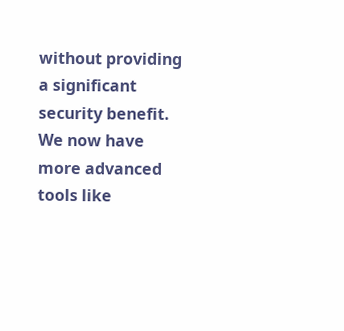without providing a significant security benefit. We now have more advanced tools like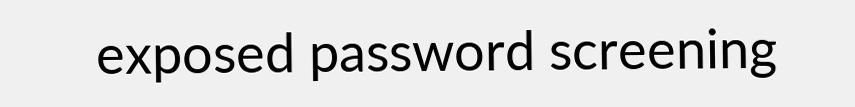exposed password screening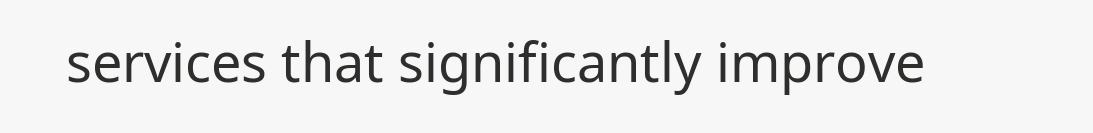services that significantly improve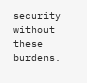security without these burdens.